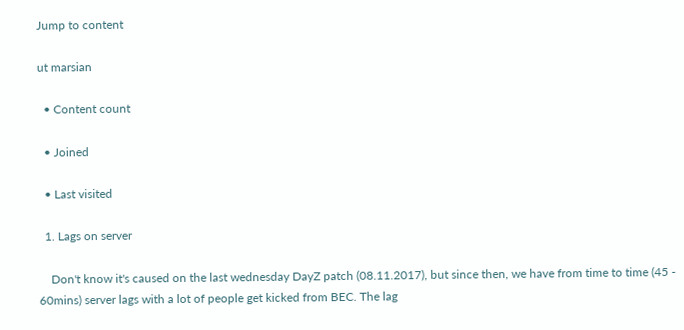Jump to content

ut marsian

  • Content count

  • Joined

  • Last visited

  1. Lags on server

    Don't know it's caused on the last wednesday DayZ patch (08.11.2017), but since then, we have from time to time (45 - 60mins) server lags with a lot of people get kicked from BEC. The lag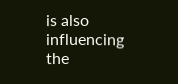is also influencing the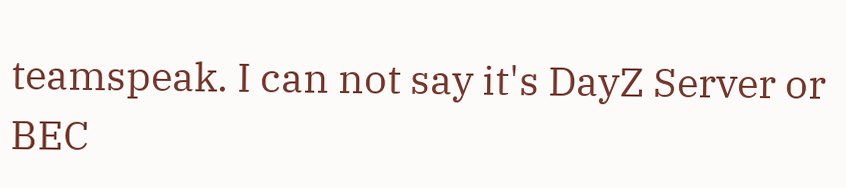teamspeak. I can not say it's DayZ Server or BEC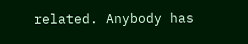related. Anybody has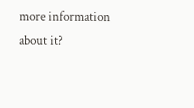more information about it?